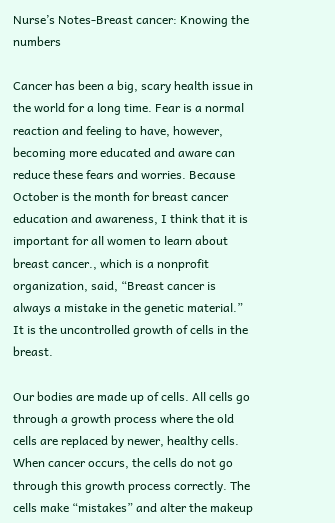Nurse’s Notes-Breast cancer: Knowing the numbers

Cancer has been a big, scary health issue in the world for a long time. Fear is a normal reaction and feeling to have, however, becoming more educated and aware can reduce these fears and worries. Because October is the month for breast cancer education and awareness, I think that it is important for all women to learn about breast cancer., which is a nonprofit organization, said, “Breast cancer is always a mistake in the genetic material.” It is the uncontrolled growth of cells in the breast.

Our bodies are made up of cells. All cells go through a growth process where the old cells are replaced by newer, healthy cells. When cancer occurs, the cells do not go through this growth process correctly. The cells make “mistakes” and alter the makeup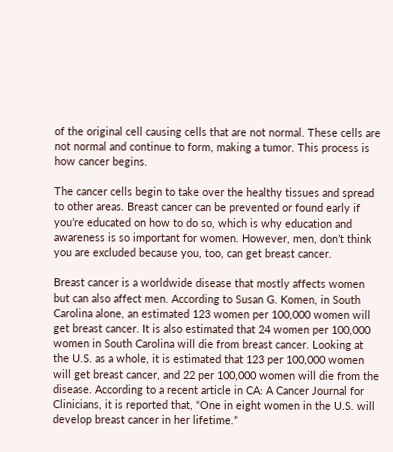of the original cell causing cells that are not normal. These cells are not normal and continue to form, making a tumor. This process is how cancer begins.

The cancer cells begin to take over the healthy tissues and spread to other areas. Breast cancer can be prevented or found early if you’re educated on how to do so, which is why education and awareness is so important for women. However, men, don’t think you are excluded because you, too, can get breast cancer.

Breast cancer is a worldwide disease that mostly affects women but can also affect men. According to Susan G. Komen, in South Carolina alone, an estimated 123 women per 100,000 women will get breast cancer. It is also estimated that 24 women per 100,000 women in South Carolina will die from breast cancer. Looking at the U.S. as a whole, it is estimated that 123 per 100,000 women will get breast cancer, and 22 per 100,000 women will die from the disease. According to a recent article in CA: A Cancer Journal for Clinicians, it is reported that, “One in eight women in the U.S. will develop breast cancer in her lifetime.”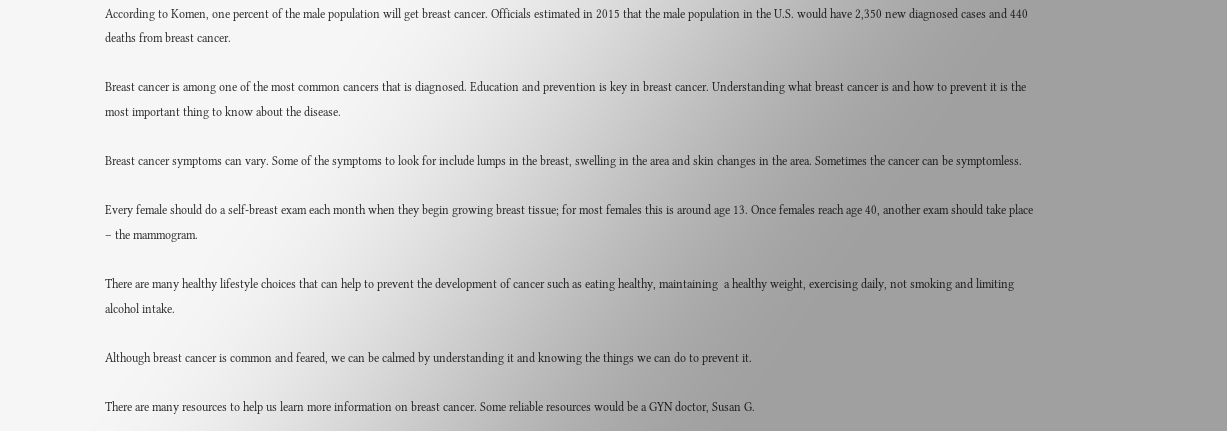According to Komen, one percent of the male population will get breast cancer. Officials estimated in 2015 that the male population in the U.S. would have 2,350 new diagnosed cases and 440 deaths from breast cancer.

Breast cancer is among one of the most common cancers that is diagnosed. Education and prevention is key in breast cancer. Understanding what breast cancer is and how to prevent it is the most important thing to know about the disease.

Breast cancer symptoms can vary. Some of the symptoms to look for include lumps in the breast, swelling in the area and skin changes in the area. Sometimes the cancer can be symptomless.

Every female should do a self-breast exam each month when they begin growing breast tissue; for most females this is around age 13. Once females reach age 40, another exam should take place – the mammogram.

There are many healthy lifestyle choices that can help to prevent the development of cancer such as eating healthy, maintaining  a healthy weight, exercising daily, not smoking and limiting alcohol intake.

Although breast cancer is common and feared, we can be calmed by understanding it and knowing the things we can do to prevent it.

There are many resources to help us learn more information on breast cancer. Some reliable resources would be a GYN doctor, Susan G.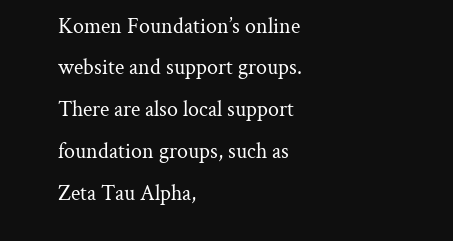Komen Foundation’s online website and support groups. There are also local support foundation groups, such as Zeta Tau Alpha,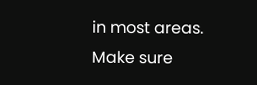in most areas. Make sure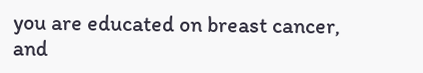you are educated on breast cancer, and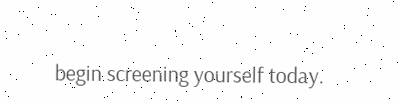begin screening yourself today.